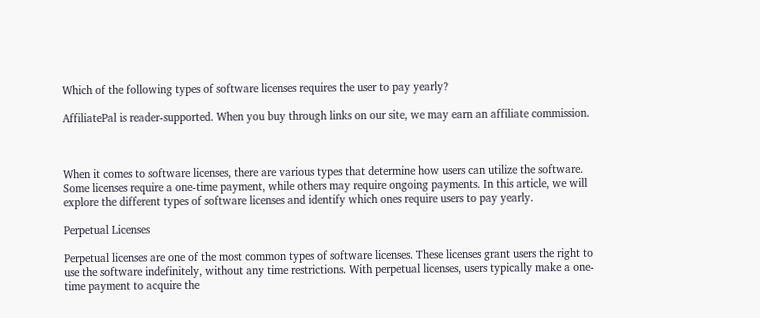Which of the following types of software licenses requires the user to pay yearly?

AffiliatePal is reader-supported. When you buy through links on our site, we may earn an affiliate commission.



When it comes to software licenses, there are various types that determine how users can utilize the software. Some licenses require a one-time payment, while others may require ongoing payments. In this article, we will explore the different types of software licenses and identify which ones require users to pay yearly.

Perpetual Licenses

Perpetual licenses are one of the most common types of software licenses. These licenses grant users the right to use the software indefinitely, without any time restrictions. With perpetual licenses, users typically make a one-time payment to acquire the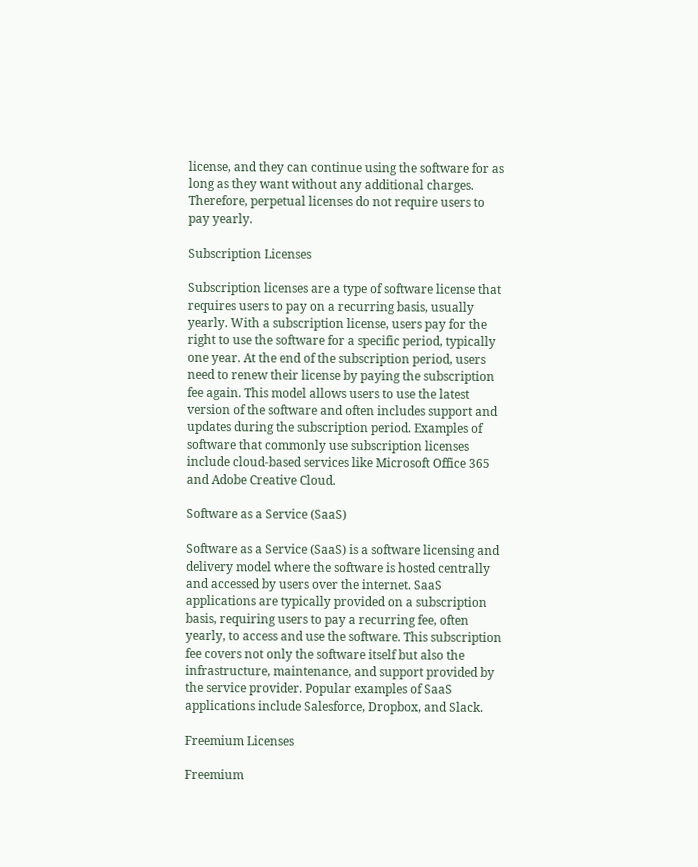license, and they can continue using the software for as long as they want without any additional charges. Therefore, perpetual licenses do not require users to pay yearly.

Subscription Licenses

Subscription licenses are a type of software license that requires users to pay on a recurring basis, usually yearly. With a subscription license, users pay for the right to use the software for a specific period, typically one year. At the end of the subscription period, users need to renew their license by paying the subscription fee again. This model allows users to use the latest version of the software and often includes support and updates during the subscription period. Examples of software that commonly use subscription licenses include cloud-based services like Microsoft Office 365 and Adobe Creative Cloud.

Software as a Service (SaaS)

Software as a Service (SaaS) is a software licensing and delivery model where the software is hosted centrally and accessed by users over the internet. SaaS applications are typically provided on a subscription basis, requiring users to pay a recurring fee, often yearly, to access and use the software. This subscription fee covers not only the software itself but also the infrastructure, maintenance, and support provided by the service provider. Popular examples of SaaS applications include Salesforce, Dropbox, and Slack.

Freemium Licenses

Freemium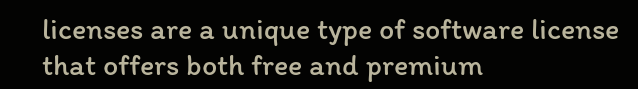licenses are a unique type of software license that offers both free and premium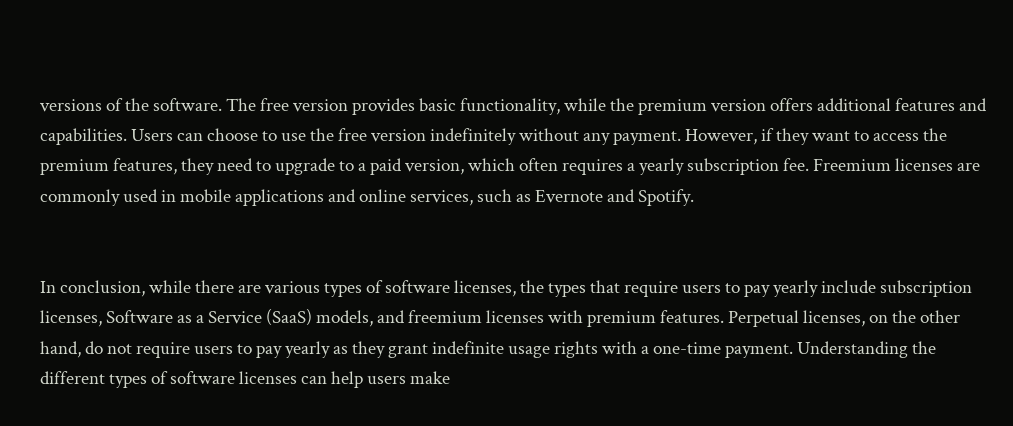versions of the software. The free version provides basic functionality, while the premium version offers additional features and capabilities. Users can choose to use the free version indefinitely without any payment. However, if they want to access the premium features, they need to upgrade to a paid version, which often requires a yearly subscription fee. Freemium licenses are commonly used in mobile applications and online services, such as Evernote and Spotify.


In conclusion, while there are various types of software licenses, the types that require users to pay yearly include subscription licenses, Software as a Service (SaaS) models, and freemium licenses with premium features. Perpetual licenses, on the other hand, do not require users to pay yearly as they grant indefinite usage rights with a one-time payment. Understanding the different types of software licenses can help users make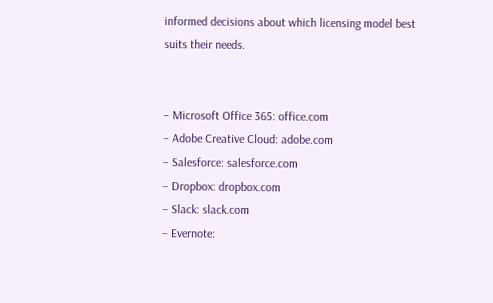informed decisions about which licensing model best suits their needs.


– Microsoft Office 365: office.com
– Adobe Creative Cloud: adobe.com
– Salesforce: salesforce.com
– Dropbox: dropbox.com
– Slack: slack.com
– Evernote: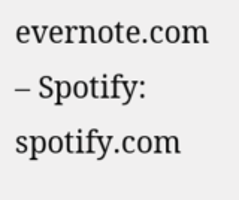evernote.com
– Spotify: spotify.com